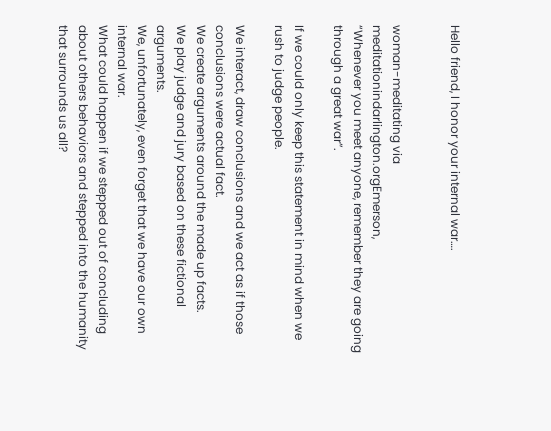Hello friend, I honor your internal war….


woman-meditating via meditationindarlington.orgEmerson,
“Whenever you meet anyone, remember they are going through a great war”.

If we could only keep this statement in mind when we rush to judge people.

We interact, draw conclusions and we act as if those conclusions were actual fact.
We create arguments around the made up facts.
We play judge and jury based on these fictional arguments.
We, unfortunately, even forget that we have our own internal war.
What could happen if we stepped out of concluding about others behaviors and stepped into the humanity that surrounds us all?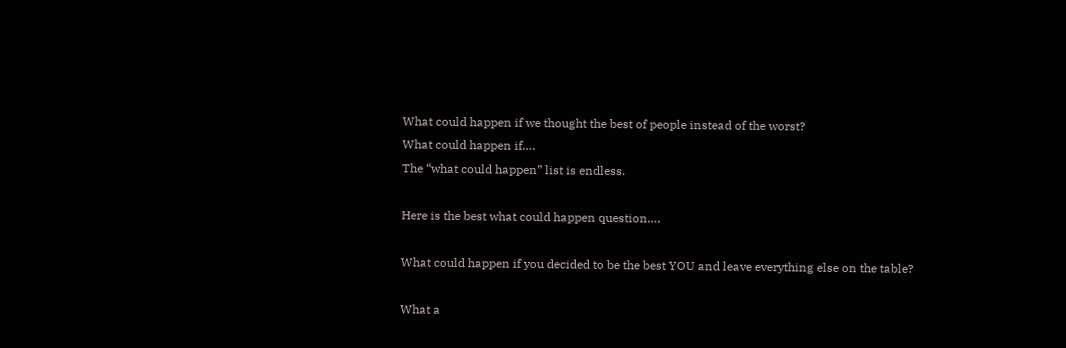What could happen if we thought the best of people instead of the worst?
What could happen if….
The “what could happen” list is endless.

Here is the best what could happen question….

What could happen if you decided to be the best YOU and leave everything else on the table?

What a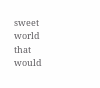sweet world that would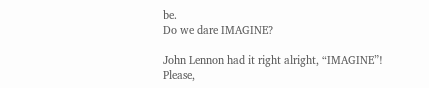be.
Do we dare IMAGINE?

John Lennon had it right alright, “IMAGINE”!
Please,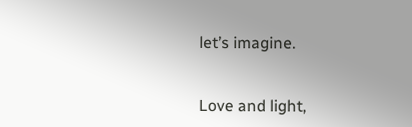let’s imagine.


Love and light,